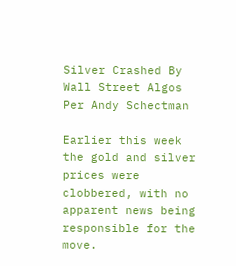Silver Crashed By Wall Street Algos Per Andy Schectman

Earlier this week the gold and silver prices were clobbered, with no apparent news being responsible for the move.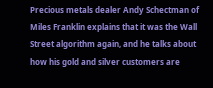Precious metals dealer Andy Schectman of Miles Franklin explains that it was the Wall Street algorithm again, and he talks about how his gold and silver customers are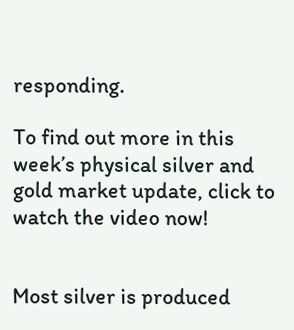responding.

To find out more in this week’s physical silver and gold market update, click to watch the video now!


Most silver is produced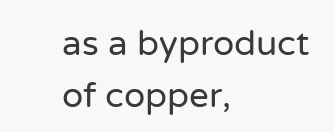as a byproduct of copper,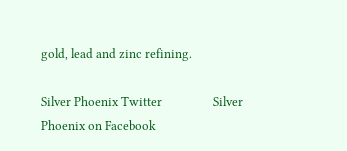gold, lead and zinc refining.

Silver Phoenix Twitter                 Silver Phoenix on Facebook